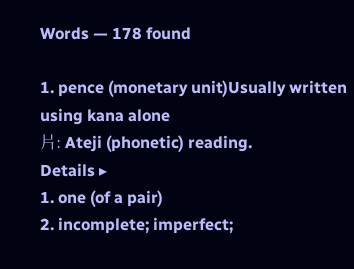Words — 178 found

1. pence (monetary unit)Usually written using kana alone
片: Ateji (phonetic) reading.
Details ▸
1. one (of a pair)
2. incomplete; imperfect;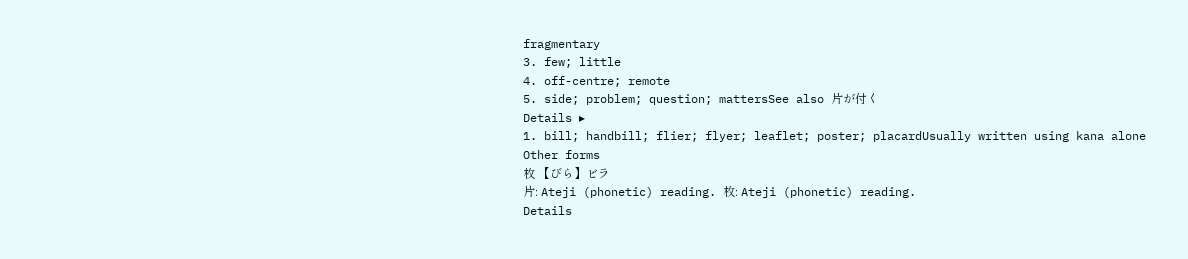fragmentary
3. few; little
4. off-centre; remote
5. side; problem; question; mattersSee also 片が付く
Details ▸
1. bill; handbill; flier; flyer; leaflet; poster; placardUsually written using kana alone
Other forms
枚 【びら】ビラ
片: Ateji (phonetic) reading. 枚: Ateji (phonetic) reading.
Details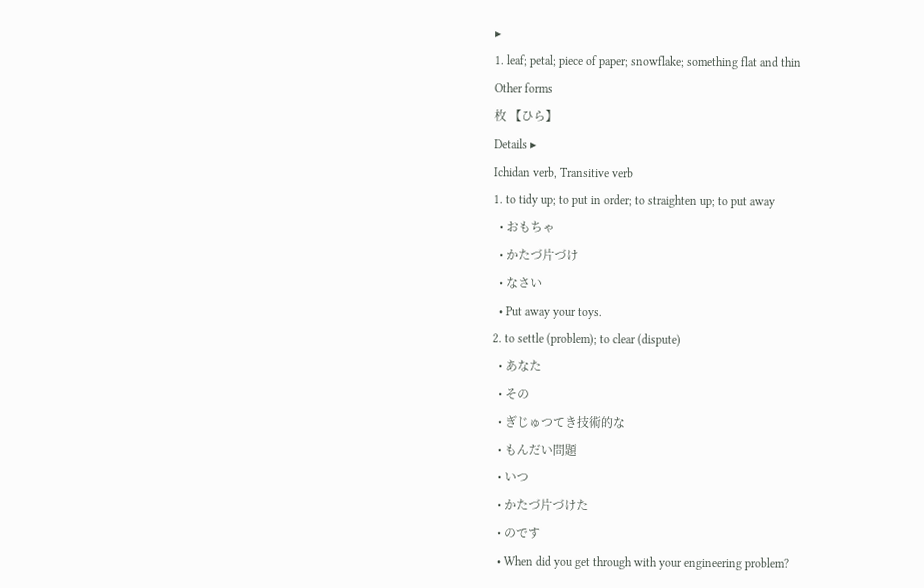▸
1. leaf; petal; piece of paper; snowflake; something flat and thin
Other forms
枚 【ひら】
Details ▸
Ichidan verb, Transitive verb
1. to tidy up; to put in order; to straighten up; to put away
  • おもちゃ
  • かたづ片づけ
  • なさい
  • Put away your toys.
2. to settle (problem); to clear (dispute)
  • あなた
  • その
  • ぎじゅつてき技術的な
  • もんだい問題
  • いつ
  • かたづ片づけた
  • のです
  • When did you get through with your engineering problem?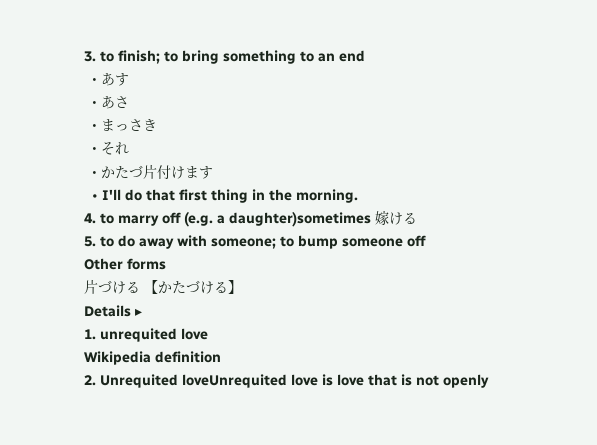3. to finish; to bring something to an end
  • あす
  • あさ
  • まっさき
  • それ
  • かたづ片付けます
  • I'll do that first thing in the morning.
4. to marry off (e.g. a daughter)sometimes 嫁ける
5. to do away with someone; to bump someone off
Other forms
片づける 【かたづける】
Details ▸
1. unrequited love
Wikipedia definition
2. Unrequited loveUnrequited love is love that is not openly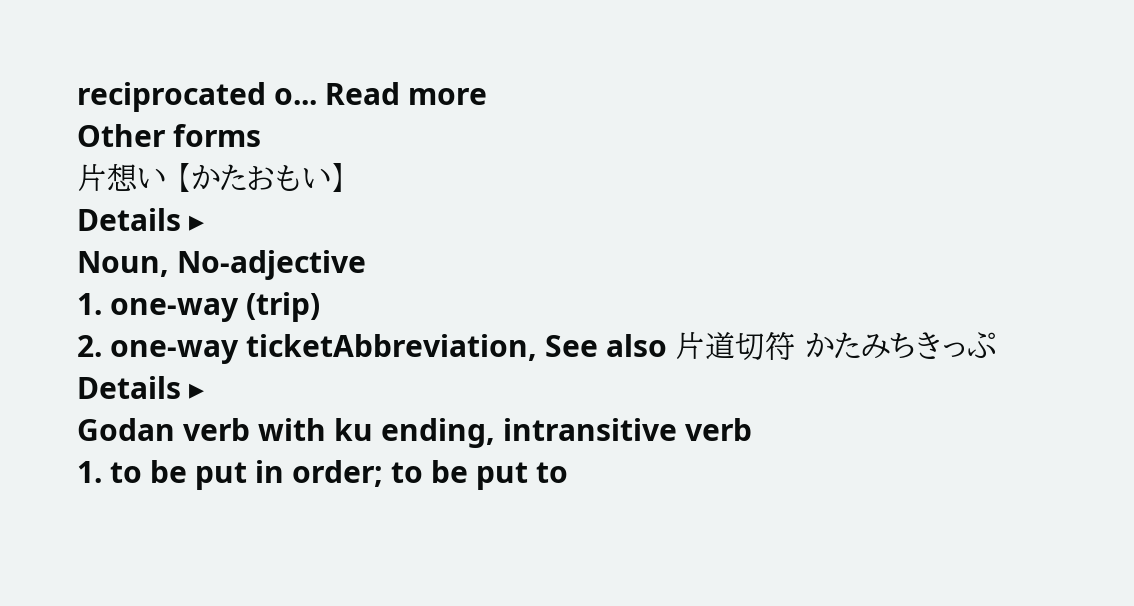reciprocated o... Read more
Other forms
片想い 【かたおもい】
Details ▸
Noun, No-adjective
1. one-way (trip)
2. one-way ticketAbbreviation, See also 片道切符 かたみちきっぷ
Details ▸
Godan verb with ku ending, intransitive verb
1. to be put in order; to be put to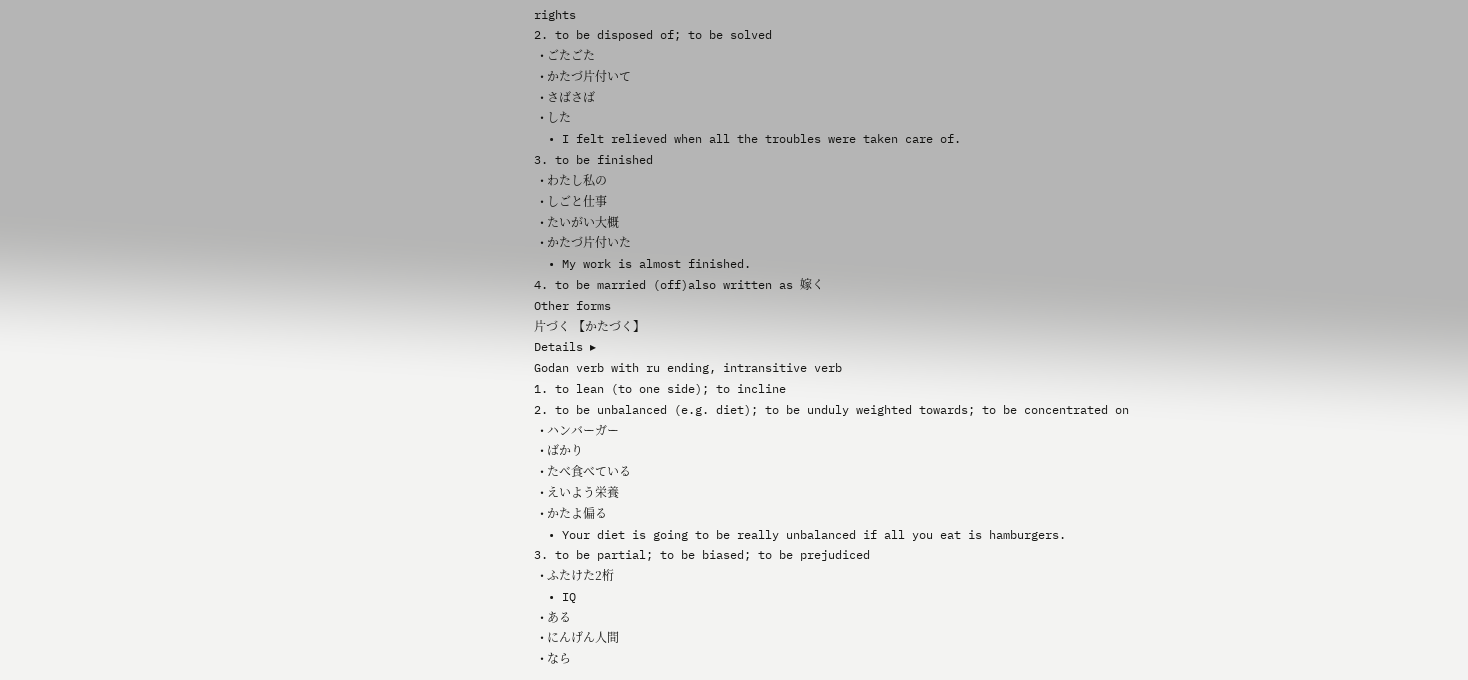rights
2. to be disposed of; to be solved
  • ごたごた
  • かたづ片付いて
  • さばさば
  • した
  • I felt relieved when all the troubles were taken care of.
3. to be finished
  • わたし私の
  • しごと仕事
  • たいがい大概
  • かたづ片付いた
  • My work is almost finished.
4. to be married (off)also written as 嫁く
Other forms
片づく 【かたづく】
Details ▸
Godan verb with ru ending, intransitive verb
1. to lean (to one side); to incline
2. to be unbalanced (e.g. diet); to be unduly weighted towards; to be concentrated on
  • ハンバーガー
  • ばかり
  • たべ食べている
  • えいよう栄養
  • かたよ偏る
  • Your diet is going to be really unbalanced if all you eat is hamburgers.
3. to be partial; to be biased; to be prejudiced
  • ふたけた2桁
  • IQ
  • ある
  • にんげん人間
  • なら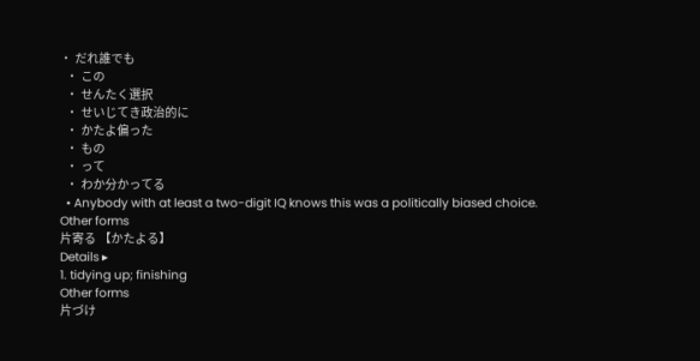• だれ誰でも
  • この
  • せんたく選択
  • せいじてき政治的に
  • かたよ偏った
  • もの
  • って
  • わか分かってる
  • Anybody with at least a two-digit IQ knows this was a politically biased choice.
Other forms
片寄る 【かたよる】
Details ▸
1. tidying up; finishing
Other forms
片づけ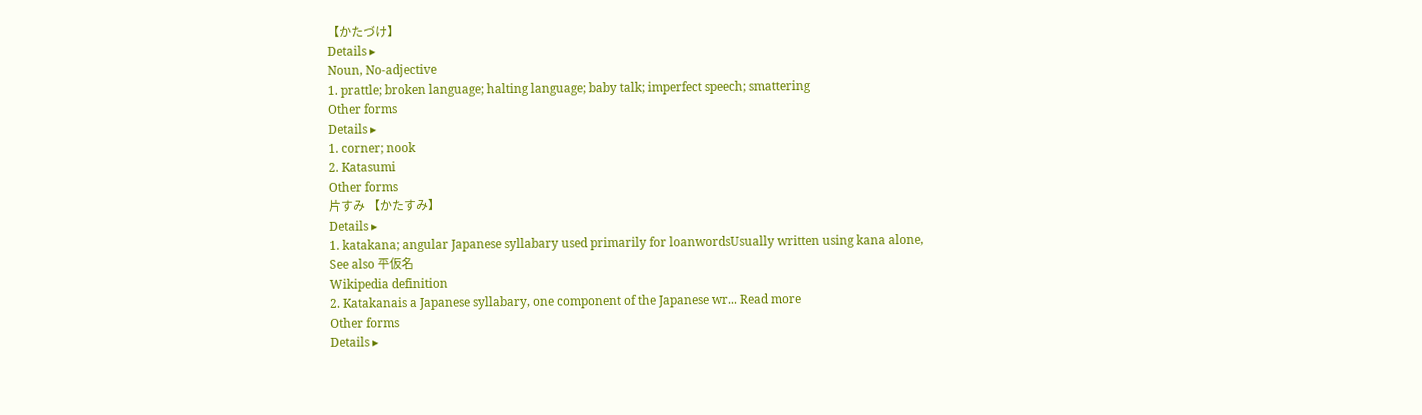【かたづけ】
Details ▸
Noun, No-adjective
1. prattle; broken language; halting language; baby talk; imperfect speech; smattering
Other forms
Details ▸
1. corner; nook
2. Katasumi
Other forms
片すみ 【かたすみ】
Details ▸
1. katakana; angular Japanese syllabary used primarily for loanwordsUsually written using kana alone, See also 平仮名
Wikipedia definition
2. Katakanais a Japanese syllabary, one component of the Japanese wr... Read more
Other forms
Details ▸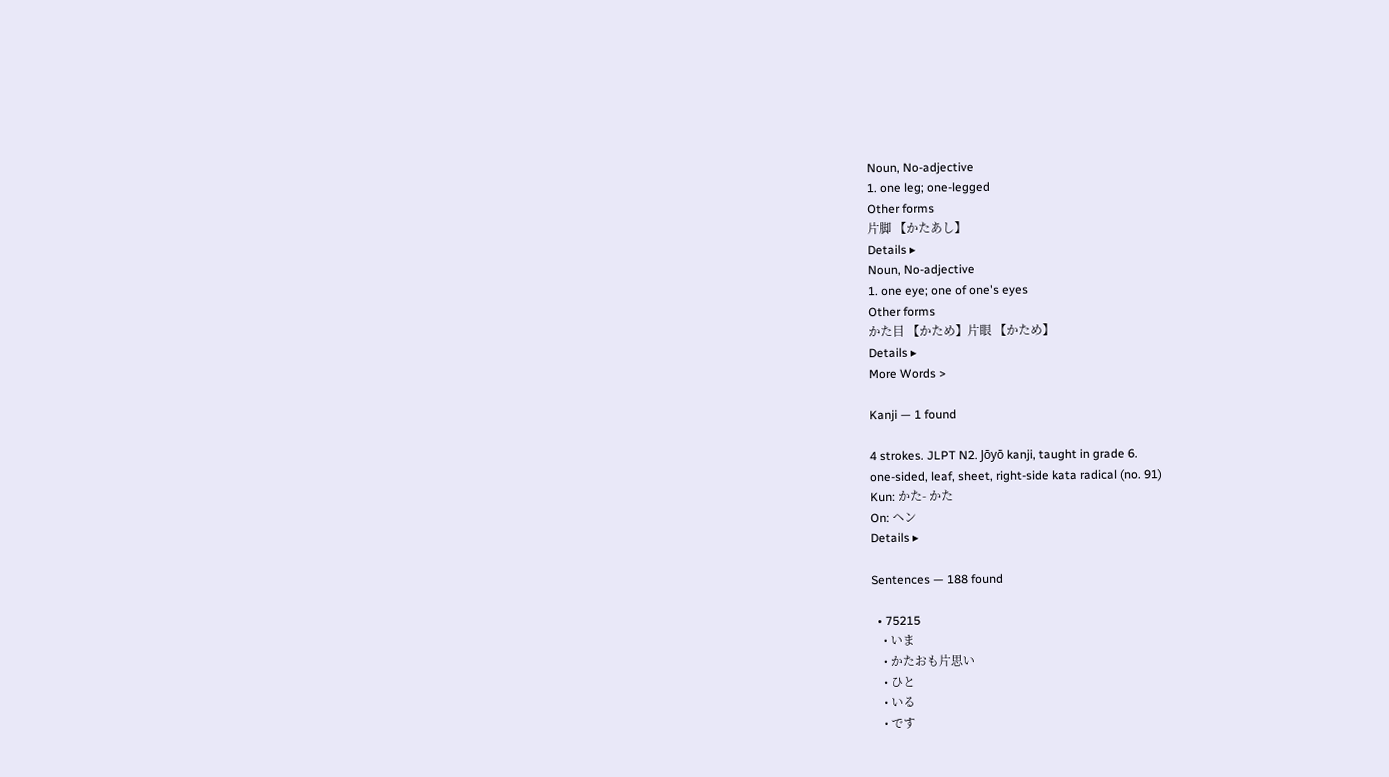Noun, No-adjective
1. one leg; one-legged
Other forms
片脚 【かたあし】
Details ▸
Noun, No-adjective
1. one eye; one of one's eyes
Other forms
かた目 【かため】片眼 【かため】
Details ▸
More Words >

Kanji — 1 found

4 strokes. JLPT N2. Jōyō kanji, taught in grade 6.
one-sided, leaf, sheet, right-side kata radical (no. 91)
Kun: かた- かた
On: ヘン
Details ▸

Sentences — 188 found

  • 75215
    • いま
    • かたおも片思い
    • ひと
    • いる
    • です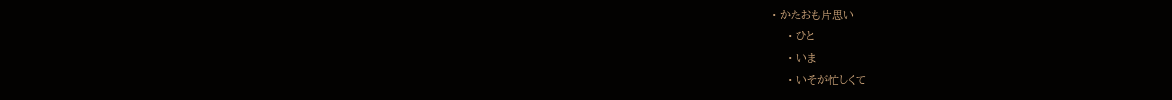• かたおも片思い
    • ひと
    • いま
    • いそが忙しくて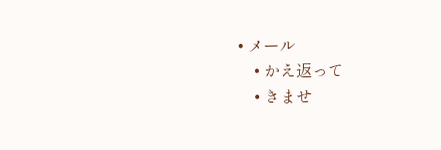• メール
    • かえ返って
    • きませ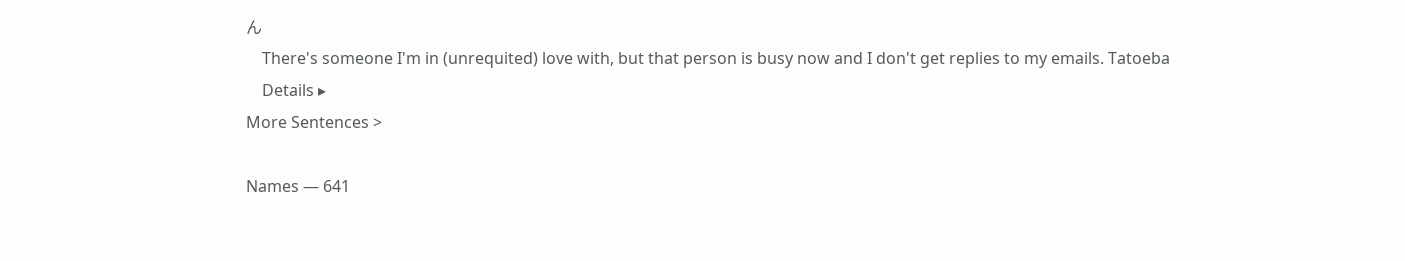ん
    There's someone I'm in (unrequited) love with, but that person is busy now and I don't get replies to my emails. Tatoeba
    Details ▸
More Sentences >

Names — 641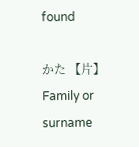found

かた 【片】
Family or surname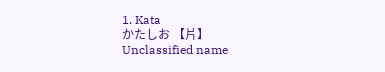1. Kata
かたしお 【片】
Unclassified name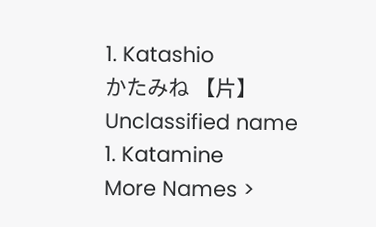1. Katashio
かたみね 【片】
Unclassified name
1. Katamine
More Names >